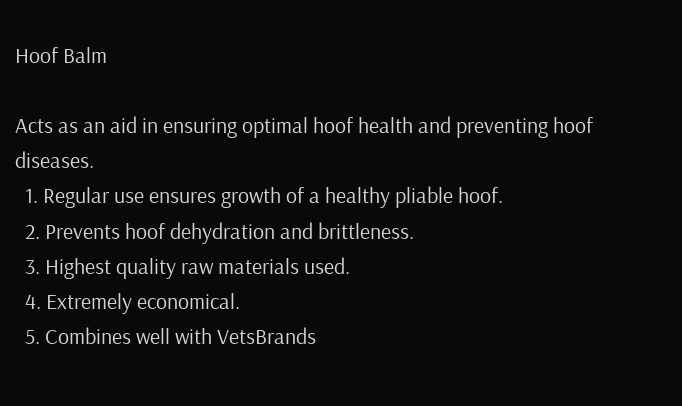Hoof Balm

Acts as an aid in ensuring optimal hoof health and preventing hoof diseases.
  1. Regular use ensures growth of a healthy pliable hoof.
  2. Prevents hoof dehydration and brittleness.
  3. Highest quality raw materials used.
  4. Extremely economical.
  5. Combines well with VetsBrands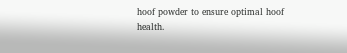hoof powder to ensure optimal hoof health.